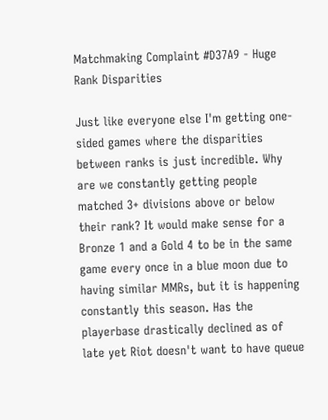Matchmaking Complaint #D37A9 - Huge Rank Disparities

Just like everyone else I'm getting one-sided games where the disparities between ranks is just incredible. Why are we constantly getting people matched 3+ divisions above or below their rank? It would make sense for a Bronze 1 and a Gold 4 to be in the same game every once in a blue moon due to having similar MMRs, but it is happening constantly this season. Has the playerbase drastically declined as of late yet Riot doesn't want to have queue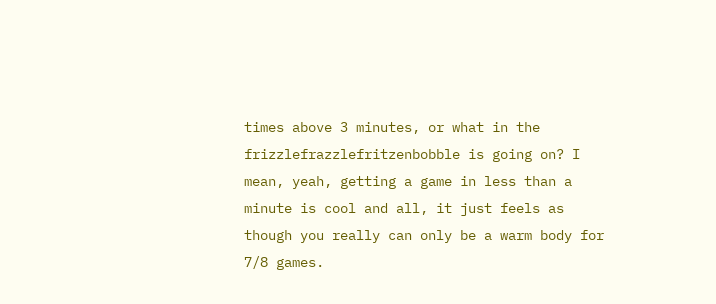times above 3 minutes, or what in the frizzlefrazzlefritzenbobble is going on? I mean, yeah, getting a game in less than a minute is cool and all, it just feels as though you really can only be a warm body for 7/8 games.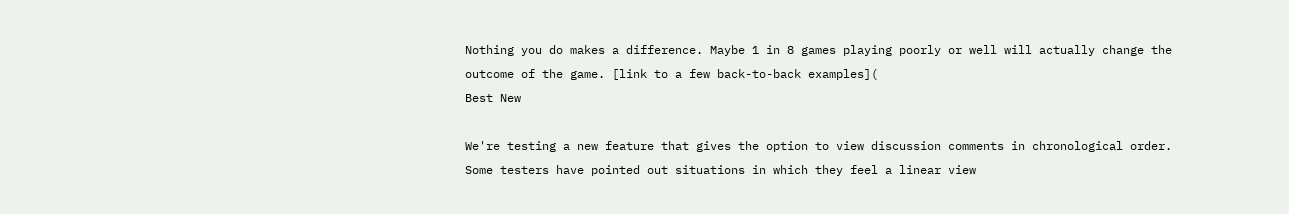Nothing you do makes a difference. Maybe 1 in 8 games playing poorly or well will actually change the outcome of the game. [link to a few back-to-back examples](
Best New

We're testing a new feature that gives the option to view discussion comments in chronological order. Some testers have pointed out situations in which they feel a linear view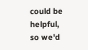could be helpful, so we'd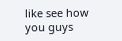like see how you guys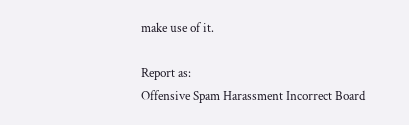make use of it.

Report as:
Offensive Spam Harassment Incorrect Board